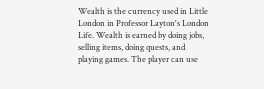Wealth is the currency used in Little London in Professor Layton's London Life. Wealth is earned by doing jobs, selling items, doing quests, and playing games. The player can use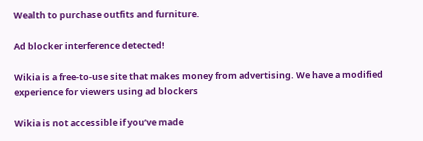Wealth to purchase outfits and furniture.

Ad blocker interference detected!

Wikia is a free-to-use site that makes money from advertising. We have a modified experience for viewers using ad blockers

Wikia is not accessible if you’ve made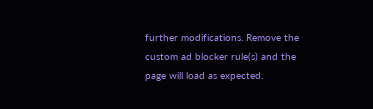further modifications. Remove the custom ad blocker rule(s) and the page will load as expected.